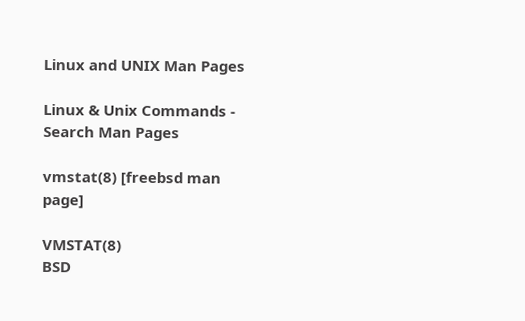Linux and UNIX Man Pages

Linux & Unix Commands - Search Man Pages

vmstat(8) [freebsd man page]

VMSTAT(8)                           BSD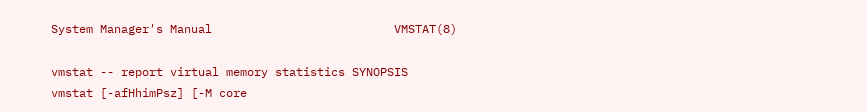System Manager's Manual                          VMSTAT(8)

vmstat -- report virtual memory statistics SYNOPSIS
vmstat [-afHhimPsz] [-M core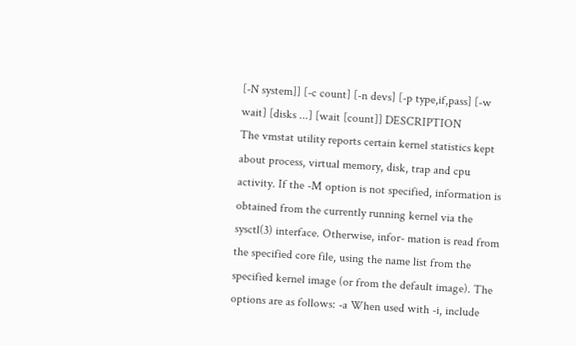[-N system]] [-c count] [-n devs] [-p type,if,pass] [-w wait] [disks ...] [wait [count]] DESCRIPTION
The vmstat utility reports certain kernel statistics kept about process, virtual memory, disk, trap and cpu activity. If the -M option is not specified, information is obtained from the currently running kernel via the sysctl(3) interface. Otherwise, infor- mation is read from the specified core file, using the name list from the specified kernel image (or from the default image). The options are as follows: -a When used with -i, include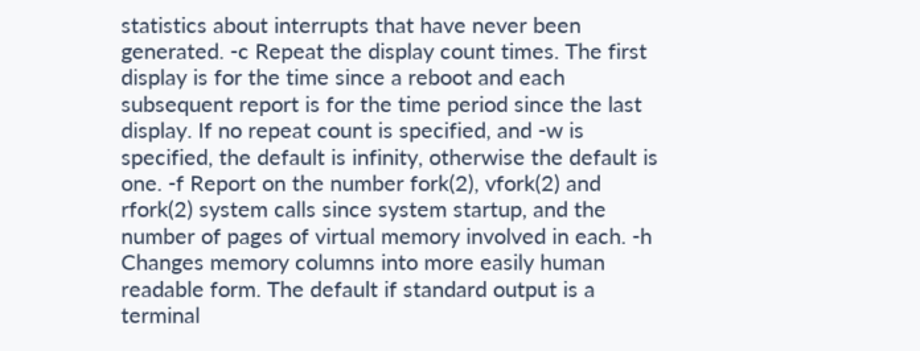statistics about interrupts that have never been generated. -c Repeat the display count times. The first display is for the time since a reboot and each subsequent report is for the time period since the last display. If no repeat count is specified, and -w is specified, the default is infinity, otherwise the default is one. -f Report on the number fork(2), vfork(2) and rfork(2) system calls since system startup, and the number of pages of virtual memory involved in each. -h Changes memory columns into more easily human readable form. The default if standard output is a terminal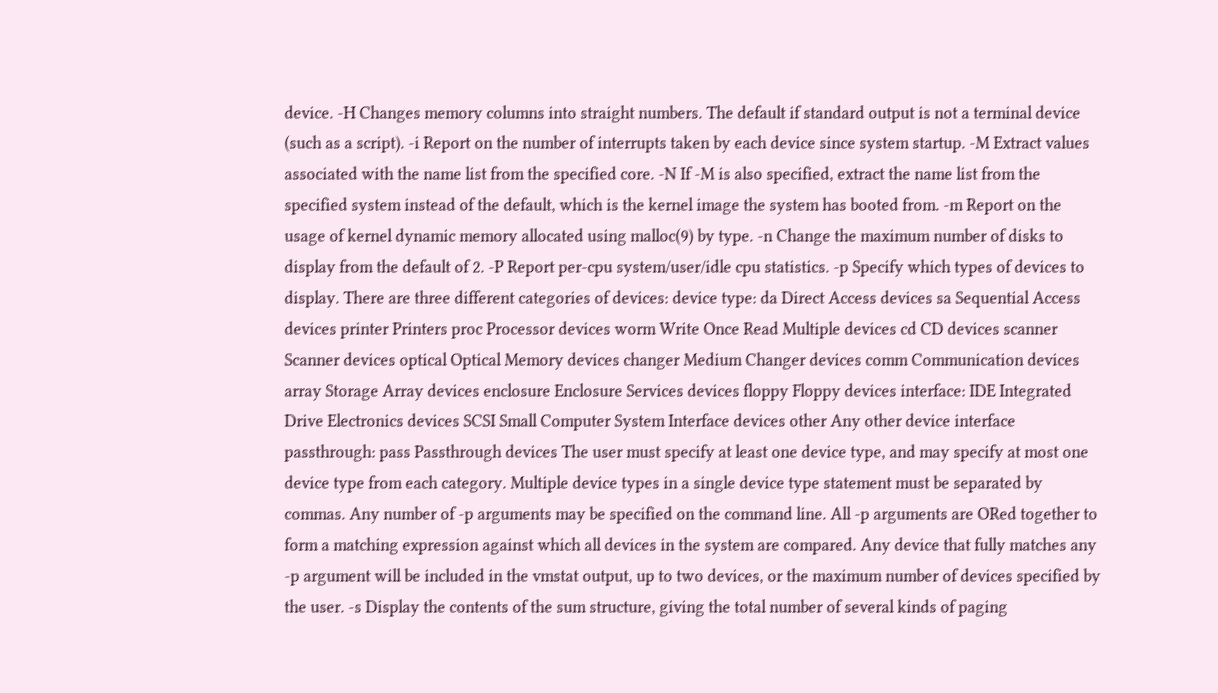device. -H Changes memory columns into straight numbers. The default if standard output is not a terminal device (such as a script). -i Report on the number of interrupts taken by each device since system startup. -M Extract values associated with the name list from the specified core. -N If -M is also specified, extract the name list from the specified system instead of the default, which is the kernel image the system has booted from. -m Report on the usage of kernel dynamic memory allocated using malloc(9) by type. -n Change the maximum number of disks to display from the default of 2. -P Report per-cpu system/user/idle cpu statistics. -p Specify which types of devices to display. There are three different categories of devices: device type: da Direct Access devices sa Sequential Access devices printer Printers proc Processor devices worm Write Once Read Multiple devices cd CD devices scanner Scanner devices optical Optical Memory devices changer Medium Changer devices comm Communication devices array Storage Array devices enclosure Enclosure Services devices floppy Floppy devices interface: IDE Integrated Drive Electronics devices SCSI Small Computer System Interface devices other Any other device interface passthrough: pass Passthrough devices The user must specify at least one device type, and may specify at most one device type from each category. Multiple device types in a single device type statement must be separated by commas. Any number of -p arguments may be specified on the command line. All -p arguments are ORed together to form a matching expression against which all devices in the system are compared. Any device that fully matches any -p argument will be included in the vmstat output, up to two devices, or the maximum number of devices specified by the user. -s Display the contents of the sum structure, giving the total number of several kinds of paging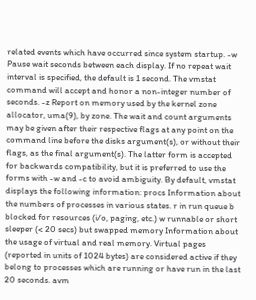related events which have occurred since system startup. -w Pause wait seconds between each display. If no repeat wait interval is specified, the default is 1 second. The vmstat command will accept and honor a non-integer number of seconds. -z Report on memory used by the kernel zone allocator, uma(9), by zone. The wait and count arguments may be given after their respective flags at any point on the command line before the disks argument(s), or without their flags, as the final argument(s). The latter form is accepted for backwards compatibility, but it is preferred to use the forms with -w and -c to avoid ambiguity. By default, vmstat displays the following information: procs Information about the numbers of processes in various states. r in run queue b blocked for resources (i/o, paging, etc.) w runnable or short sleeper (< 20 secs) but swapped memory Information about the usage of virtual and real memory. Virtual pages (reported in units of 1024 bytes) are considered active if they belong to processes which are running or have run in the last 20 seconds. avm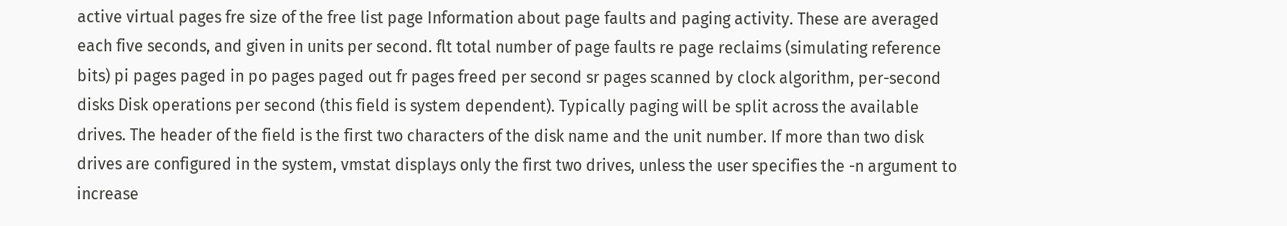active virtual pages fre size of the free list page Information about page faults and paging activity. These are averaged each five seconds, and given in units per second. flt total number of page faults re page reclaims (simulating reference bits) pi pages paged in po pages paged out fr pages freed per second sr pages scanned by clock algorithm, per-second disks Disk operations per second (this field is system dependent). Typically paging will be split across the available drives. The header of the field is the first two characters of the disk name and the unit number. If more than two disk drives are configured in the system, vmstat displays only the first two drives, unless the user specifies the -n argument to increase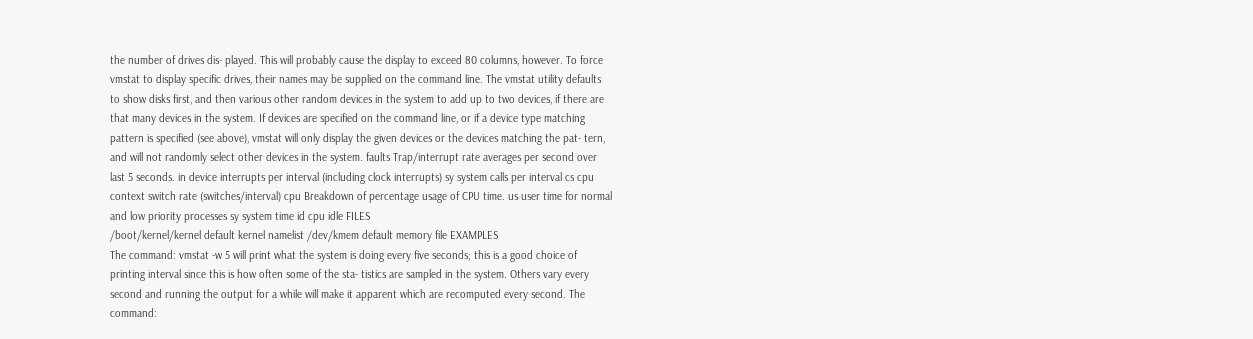the number of drives dis- played. This will probably cause the display to exceed 80 columns, however. To force vmstat to display specific drives, their names may be supplied on the command line. The vmstat utility defaults to show disks first, and then various other random devices in the system to add up to two devices, if there are that many devices in the system. If devices are specified on the command line, or if a device type matching pattern is specified (see above), vmstat will only display the given devices or the devices matching the pat- tern, and will not randomly select other devices in the system. faults Trap/interrupt rate averages per second over last 5 seconds. in device interrupts per interval (including clock interrupts) sy system calls per interval cs cpu context switch rate (switches/interval) cpu Breakdown of percentage usage of CPU time. us user time for normal and low priority processes sy system time id cpu idle FILES
/boot/kernel/kernel default kernel namelist /dev/kmem default memory file EXAMPLES
The command: vmstat -w 5 will print what the system is doing every five seconds; this is a good choice of printing interval since this is how often some of the sta- tistics are sampled in the system. Others vary every second and running the output for a while will make it apparent which are recomputed every second. The command: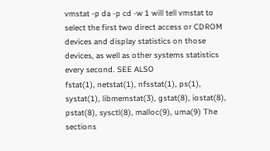vmstat -p da -p cd -w 1 will tell vmstat to select the first two direct access or CDROM devices and display statistics on those devices, as well as other systems statistics every second. SEE ALSO
fstat(1), netstat(1), nfsstat(1), ps(1), systat(1), libmemstat(3), gstat(8), iostat(8), pstat(8), sysctl(8), malloc(9), uma(9) The sections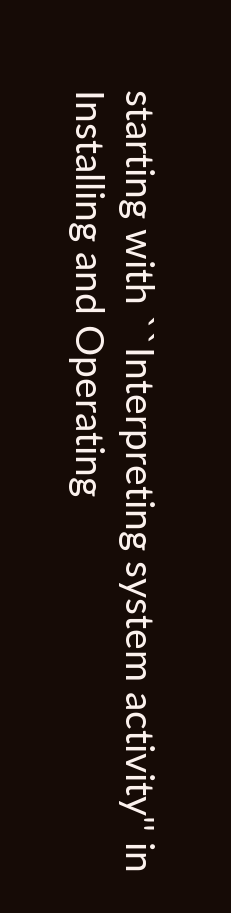starting with ``Interpreting system activity'' in Installing and Operating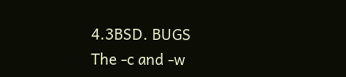4.3BSD. BUGS
The -c and -w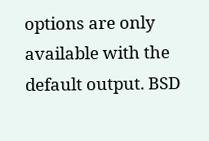options are only available with the default output. BSD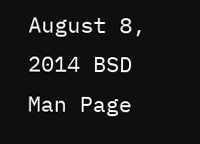August 8, 2014 BSD
Man Page